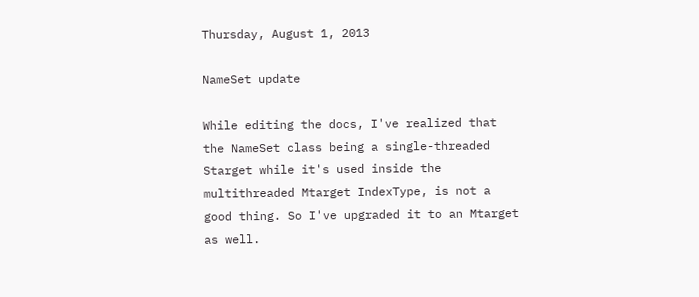Thursday, August 1, 2013

NameSet update

While editing the docs, I've realized that the NameSet class being a single-threaded Starget while it's used inside the multithreaded Mtarget IndexType, is not a good thing. So I've upgraded it to an Mtarget as well.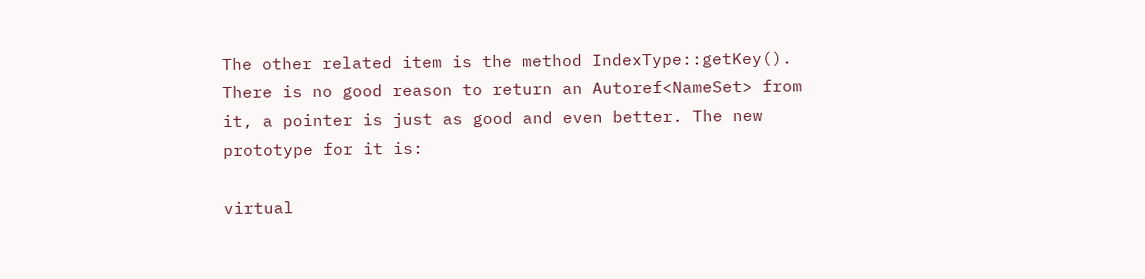The other related item is the method IndexType::getKey(). There is no good reason to return an Autoref<NameSet> from it, a pointer is just as good and even better. The new prototype for it is:

virtual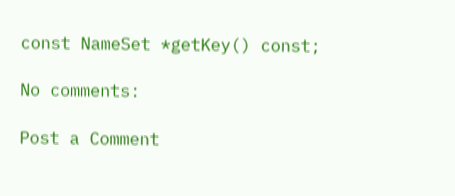const NameSet *getKey() const;

No comments:

Post a Comment